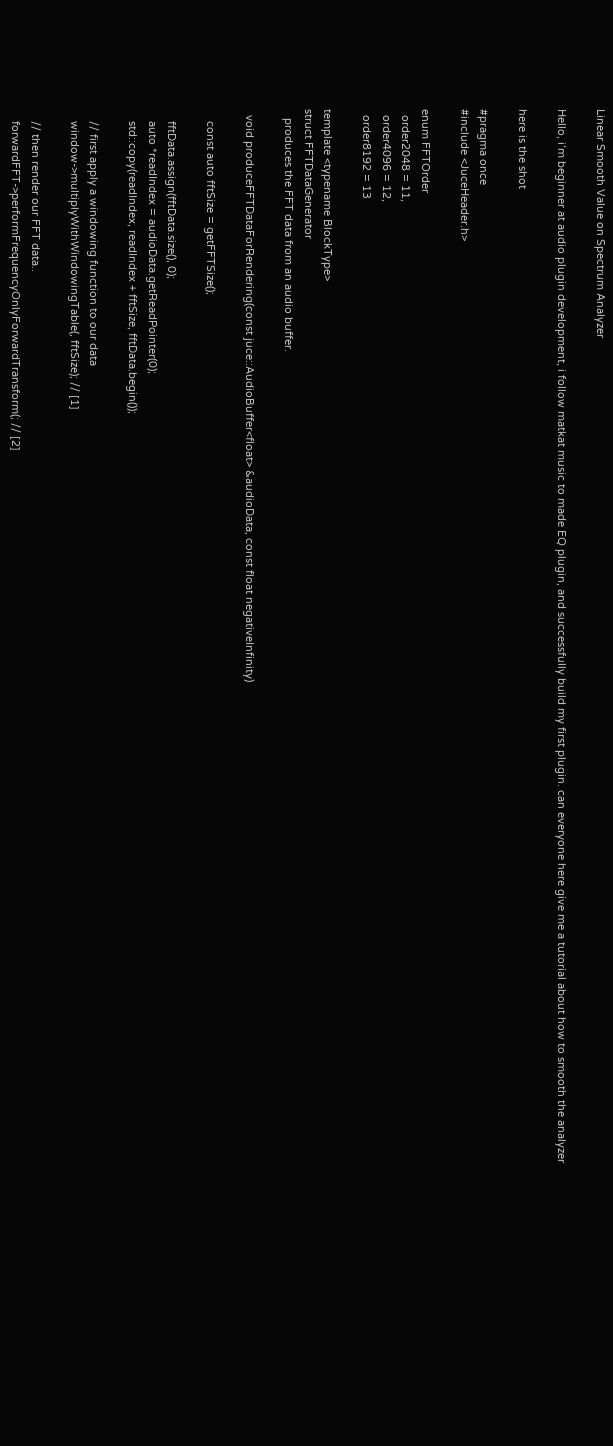Linear Smooth Value on Spectrum Analyzer

Hello, i’m beginner at audio plugin development, i follow matkat music to made EQ plugin, and successfully build my first plugin. can everyone here give me a tutorial about how to smooth the analyzer

here is the shot

#pragma once
#include <JuceHeader.h>

enum FFTOrder
  order2048 = 11,
  order4096 = 12,
  order8192 = 13

template <typename BlockType>
struct FFTDataGenerator
   produces the FFT data from an audio buffer.

  void produceFFTDataForRendering(const juce::AudioBuffer<float> &audioData, const float negativeInfinity)

    const auto fftSize = getFFTSize();

    fftData.assign(fftData.size(), 0);
    auto *readIndex = audioData.getReadPointer(0);
    std::copy(readIndex, readIndex + fftSize, fftData.begin());

    // first apply a windowing function to our data
    window->multiplyWithWindowingTable(, fftSize); // [1]

    // then render our FFT data..
    forwardFFT->performFrequencyOnlyForwardTransform(; // [2]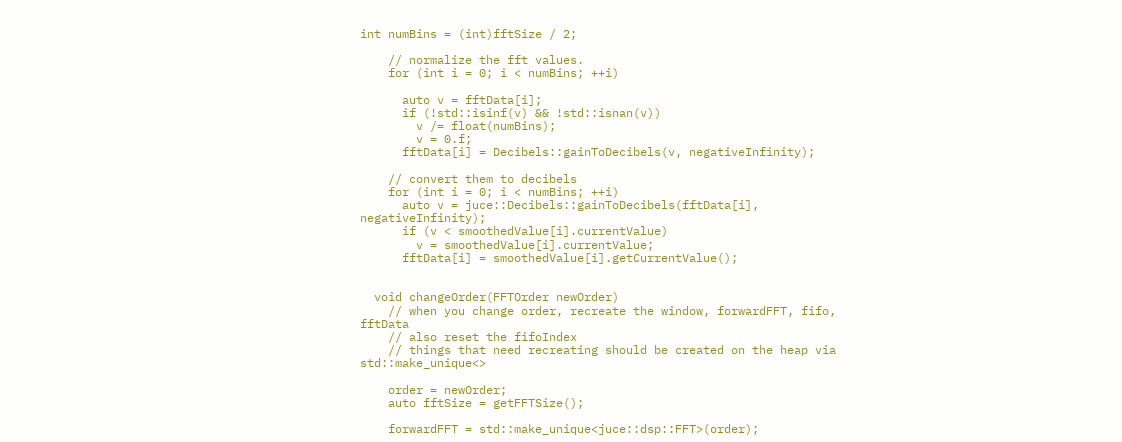int numBins = (int)fftSize / 2;

    // normalize the fft values.
    for (int i = 0; i < numBins; ++i)

      auto v = fftData[i];
      if (!std::isinf(v) && !std::isnan(v))
        v /= float(numBins);
        v = 0.f;
      fftData[i] = Decibels::gainToDecibels(v, negativeInfinity);

    // convert them to decibels
    for (int i = 0; i < numBins; ++i)
      auto v = juce::Decibels::gainToDecibels(fftData[i], negativeInfinity);
      if (v < smoothedValue[i].currentValue)
        v = smoothedValue[i].currentValue;
      fftData[i] = smoothedValue[i].getCurrentValue();


  void changeOrder(FFTOrder newOrder)
    // when you change order, recreate the window, forwardFFT, fifo, fftData
    // also reset the fifoIndex
    // things that need recreating should be created on the heap via std::make_unique<>

    order = newOrder;
    auto fftSize = getFFTSize();

    forwardFFT = std::make_unique<juce::dsp::FFT>(order);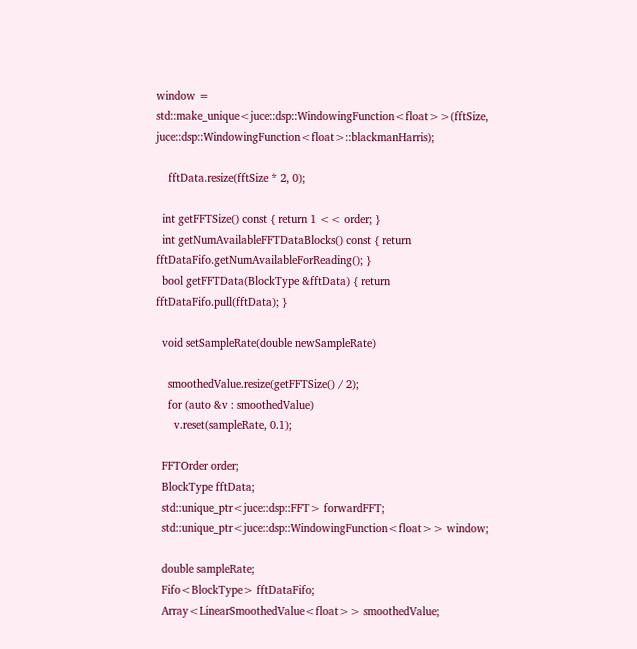window = std::make_unique<juce::dsp::WindowingFunction<float>>(fftSize, juce::dsp::WindowingFunction<float>::blackmanHarris);

    fftData.resize(fftSize * 2, 0);

  int getFFTSize() const { return 1 << order; }
  int getNumAvailableFFTDataBlocks() const { return fftDataFifo.getNumAvailableForReading(); }
  bool getFFTData(BlockType &fftData) { return fftDataFifo.pull(fftData); }

  void setSampleRate(double newSampleRate)

    smoothedValue.resize(getFFTSize() / 2);
    for (auto &v : smoothedValue)
      v.reset(sampleRate, 0.1);

  FFTOrder order;
  BlockType fftData;
  std::unique_ptr<juce::dsp::FFT> forwardFFT;
  std::unique_ptr<juce::dsp::WindowingFunction<float>> window;

  double sampleRate;
  Fifo<BlockType> fftDataFifo;
  Array<LinearSmoothedValue<float>> smoothedValue;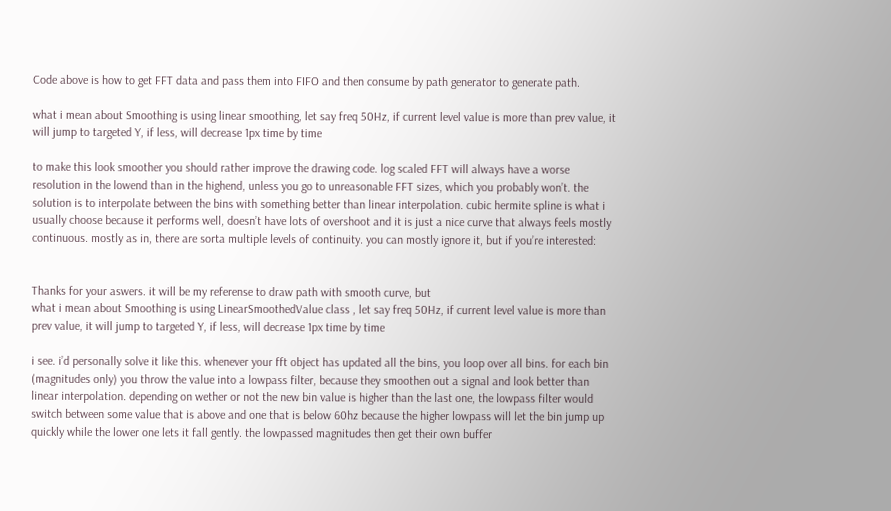Code above is how to get FFT data and pass them into FIFO and then consume by path generator to generate path.

what i mean about Smoothing is using linear smoothing, let say freq 50Hz, if current level value is more than prev value, it will jump to targeted Y, if less, will decrease 1px time by time

to make this look smoother you should rather improve the drawing code. log scaled FFT will always have a worse resolution in the lowend than in the highend, unless you go to unreasonable FFT sizes, which you probably won’t. the solution is to interpolate between the bins with something better than linear interpolation. cubic hermite spline is what i usually choose because it performs well, doesn’t have lots of overshoot and it is just a nice curve that always feels mostly continuous. mostly as in, there are sorta multiple levels of continuity. you can mostly ignore it, but if you’re interested:


Thanks for your aswers. it will be my referense to draw path with smooth curve, but
what i mean about Smoothing is using LinearSmoothedValue class , let say freq 50Hz, if current level value is more than prev value, it will jump to targeted Y, if less, will decrease 1px time by time

i see. i’d personally solve it like this. whenever your fft object has updated all the bins, you loop over all bins. for each bin (magnitudes only) you throw the value into a lowpass filter, because they smoothen out a signal and look better than linear interpolation. depending on wether or not the new bin value is higher than the last one, the lowpass filter would switch between some value that is above and one that is below 60hz because the higher lowpass will let the bin jump up quickly while the lower one lets it fall gently. the lowpassed magnitudes then get their own buffer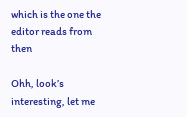which is the one the editor reads from then

Ohh, look’s interesting, let me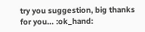try you suggestion, big thanks for you… :ok_hand: